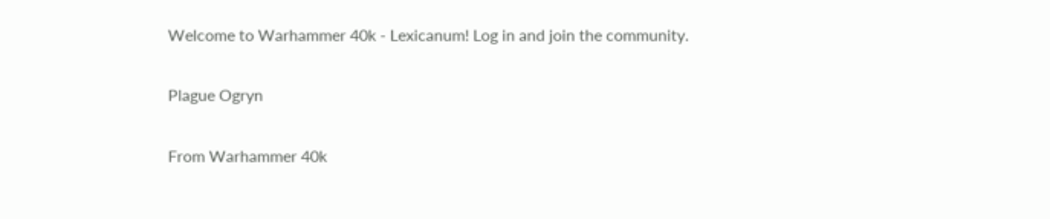Welcome to Warhammer 40k - Lexicanum! Log in and join the community.

Plague Ogryn

From Warhammer 40k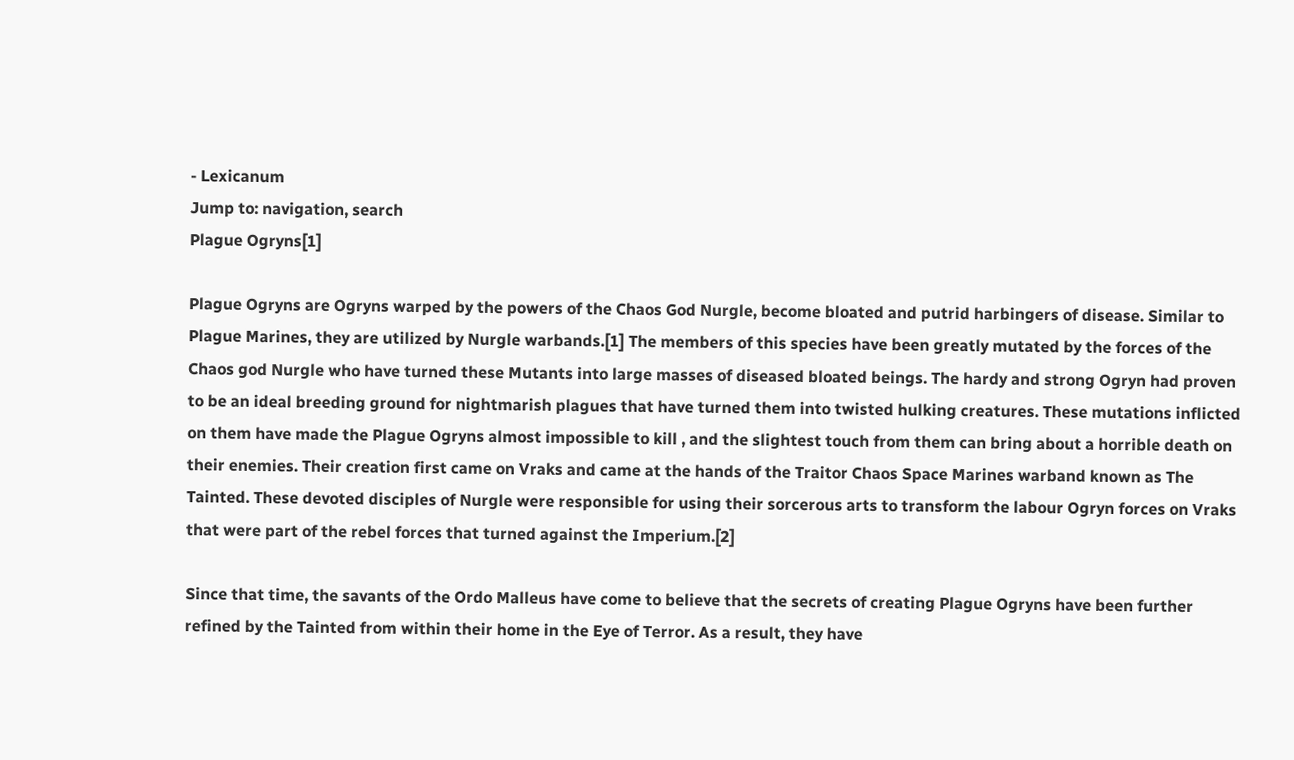- Lexicanum
Jump to: navigation, search
Plague Ogryns[1]

Plague Ogryns are Ogryns warped by the powers of the Chaos God Nurgle, become bloated and putrid harbingers of disease. Similar to Plague Marines, they are utilized by Nurgle warbands.[1] The members of this species have been greatly mutated by the forces of the Chaos god Nurgle who have turned these Mutants into large masses of diseased bloated beings. The hardy and strong Ogryn had proven to be an ideal breeding ground for nightmarish plagues that have turned them into twisted hulking creatures. These mutations inflicted on them have made the Plague Ogryns almost impossible to kill , and the slightest touch from them can bring about a horrible death on their enemies. Their creation first came on Vraks and came at the hands of the Traitor Chaos Space Marines warband known as The Tainted. These devoted disciples of Nurgle were responsible for using their sorcerous arts to transform the labour Ogryn forces on Vraks that were part of the rebel forces that turned against the Imperium.[2]

Since that time, the savants of the Ordo Malleus have come to believe that the secrets of creating Plague Ogryns have been further refined by the Tainted from within their home in the Eye of Terror. As a result, they have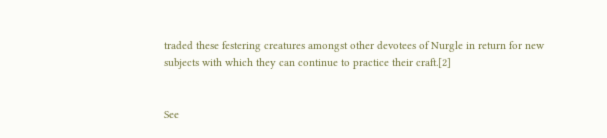traded these festering creatures amongst other devotees of Nurgle in return for new subjects with which they can continue to practice their craft.[2]


See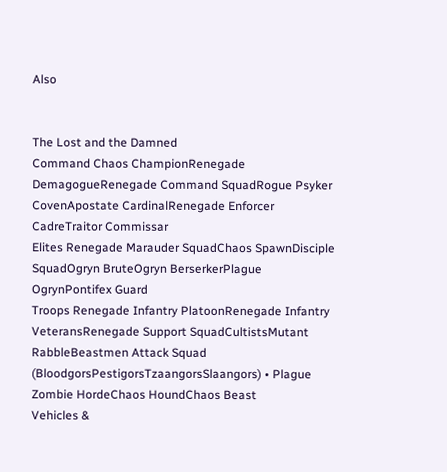Also


The Lost and the Damned
Command Chaos ChampionRenegade DemagogueRenegade Command SquadRogue Psyker CovenApostate CardinalRenegade Enforcer CadreTraitor Commissar
Elites Renegade Marauder SquadChaos SpawnDisciple SquadOgryn BruteOgryn BerserkerPlague OgrynPontifex Guard
Troops Renegade Infantry PlatoonRenegade Infantry VeteransRenegade Support SquadCultistsMutant RabbleBeastmen Attack Squad (BloodgorsPestigorsTzaangorsSlaangors) • Plague Zombie HordeChaos HoundChaos Beast
Vehicles &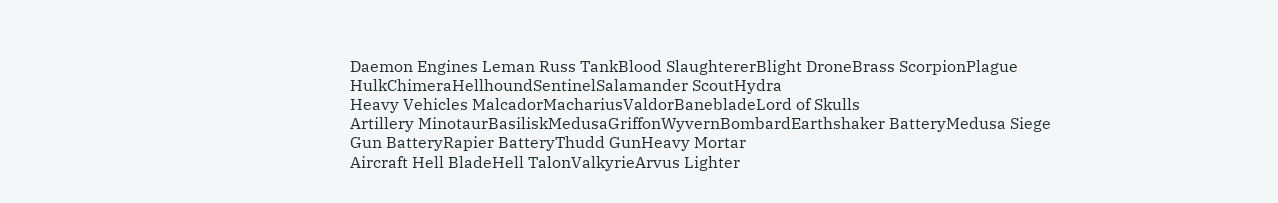Daemon Engines Leman Russ TankBlood SlaughtererBlight DroneBrass ScorpionPlague HulkChimeraHellhoundSentinelSalamander ScoutHydra
Heavy Vehicles MalcadorMachariusValdorBanebladeLord of Skulls
Artillery MinotaurBasiliskMedusaGriffonWyvernBombardEarthshaker BatteryMedusa Siege Gun BatteryRapier BatteryThudd GunHeavy Mortar
Aircraft Hell BladeHell TalonValkyrieArvus Lighter